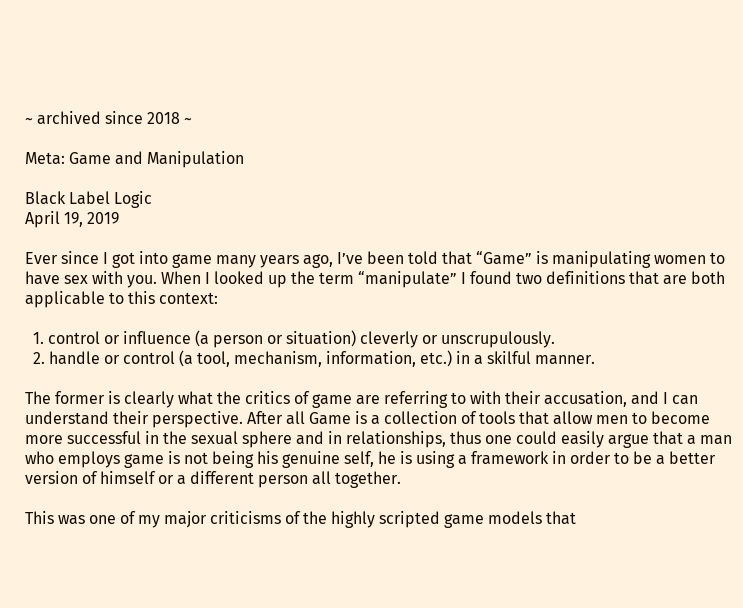~ archived since 2018 ~

Meta: Game and Manipulation

Black Label Logic
April 19, 2019

Ever since I got into game many years ago, I’ve been told that “Game” is manipulating women to have sex with you. When I looked up the term “manipulate” I found two definitions that are both applicable to this context:

  1. control or influence (a person or situation) cleverly or unscrupulously.
  2. handle or control (a tool, mechanism, information, etc.) in a skilful manner.

The former is clearly what the critics of game are referring to with their accusation, and I can understand their perspective. After all Game is a collection of tools that allow men to become more successful in the sexual sphere and in relationships, thus one could easily argue that a man who employs game is not being his genuine self, he is using a framework in order to be a better version of himself or a different person all together.

This was one of my major criticisms of the highly scripted game models that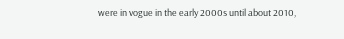were in vogue in the early 2000s until about 2010,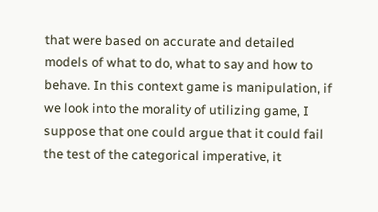that were based on accurate and detailed models of what to do, what to say and how to behave. In this context game is manipulation, if we look into the morality of utilizing game, I suppose that one could argue that it could fail the test of the categorical imperative, it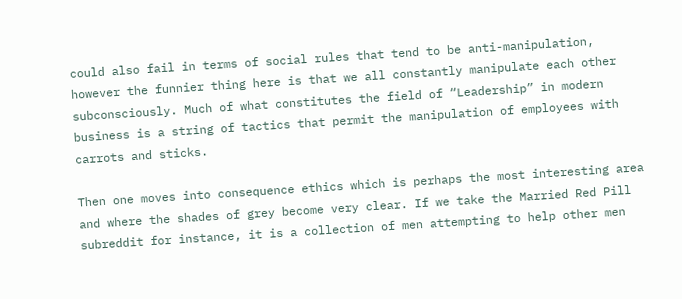could also fail in terms of social rules that tend to be anti-manipulation, however the funnier thing here is that we all constantly manipulate each other subconsciously. Much of what constitutes the field of “Leadership” in modern business is a string of tactics that permit the manipulation of employees with carrots and sticks.

Then one moves into consequence ethics which is perhaps the most interesting area and where the shades of grey become very clear. If we take the Married Red Pill subreddit for instance, it is a collection of men attempting to help other men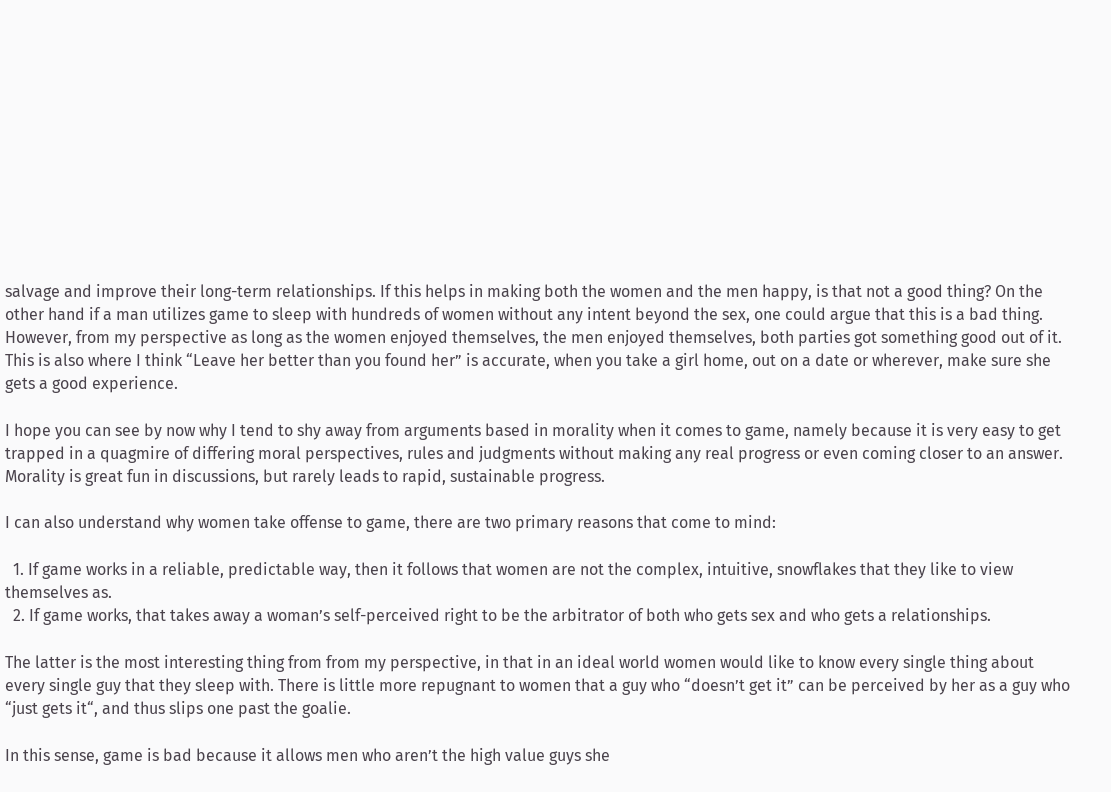salvage and improve their long-term relationships. If this helps in making both the women and the men happy, is that not a good thing? On the other hand if a man utilizes game to sleep with hundreds of women without any intent beyond the sex, one could argue that this is a bad thing. However, from my perspective as long as the women enjoyed themselves, the men enjoyed themselves, both parties got something good out of it. This is also where I think “Leave her better than you found her” is accurate, when you take a girl home, out on a date or wherever, make sure she gets a good experience.

I hope you can see by now why I tend to shy away from arguments based in morality when it comes to game, namely because it is very easy to get trapped in a quagmire of differing moral perspectives, rules and judgments without making any real progress or even coming closer to an answer. Morality is great fun in discussions, but rarely leads to rapid, sustainable progress.

I can also understand why women take offense to game, there are two primary reasons that come to mind:

  1. If game works in a reliable, predictable way, then it follows that women are not the complex, intuitive, snowflakes that they like to view themselves as.
  2. If game works, that takes away a woman’s self-perceived right to be the arbitrator of both who gets sex and who gets a relationships.

The latter is the most interesting thing from from my perspective, in that in an ideal world women would like to know every single thing about every single guy that they sleep with. There is little more repugnant to women that a guy who “doesn’t get it” can be perceived by her as a guy who “just gets it“, and thus slips one past the goalie.

In this sense, game is bad because it allows men who aren’t the high value guys she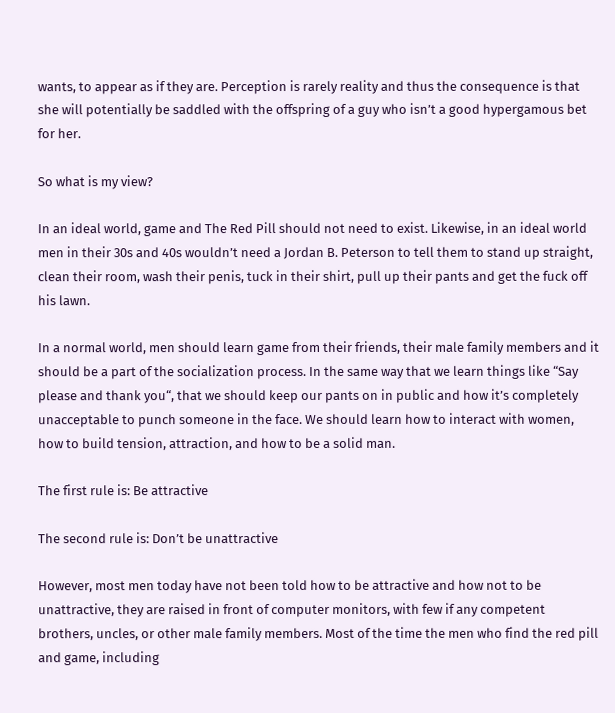wants, to appear as if they are. Perception is rarely reality and thus the consequence is that she will potentially be saddled with the offspring of a guy who isn’t a good hypergamous bet for her.

So what is my view?

In an ideal world, game and The Red Pill should not need to exist. Likewise, in an ideal world men in their 30s and 40s wouldn’t need a Jordan B. Peterson to tell them to stand up straight, clean their room, wash their penis, tuck in their shirt, pull up their pants and get the fuck off his lawn.

In a normal world, men should learn game from their friends, their male family members and it should be a part of the socialization process. In the same way that we learn things like “Say please and thank you“, that we should keep our pants on in public and how it’s completely unacceptable to punch someone in the face. We should learn how to interact with women, how to build tension, attraction, and how to be a solid man.

The first rule is: Be attractive

The second rule is: Don’t be unattractive

However, most men today have not been told how to be attractive and how not to be unattractive, they are raised in front of computer monitors, with few if any competent brothers, uncles, or other male family members. Most of the time the men who find the red pill and game, including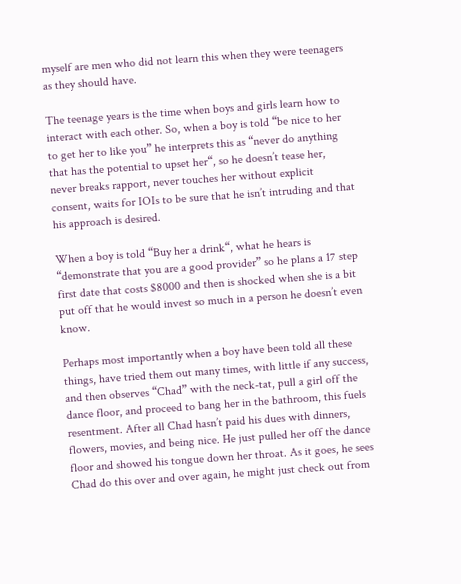myself are men who did not learn this when they were teenagers as they should have.

The teenage years is the time when boys and girls learn how to interact with each other. So, when a boy is told “be nice to her to get her to like you” he interprets this as “never do anything that has the potential to upset her“, so he doesn’t tease her, never breaks rapport, never touches her without explicit consent, waits for IOIs to be sure that he isn’t intruding and that his approach is desired.

When a boy is told “Buy her a drink“, what he hears is “demonstrate that you are a good provider” so he plans a 17 step first date that costs $8000 and then is shocked when she is a bit put off that he would invest so much in a person he doesn’t even know.

Perhaps most importantly when a boy have been told all these things, have tried them out many times, with little if any success, and then observes “Chad” with the neck-tat, pull a girl off the dance floor, and proceed to bang her in the bathroom, this fuels resentment. After all Chad hasn’t paid his dues with dinners, flowers, movies, and being nice. He just pulled her off the dance floor and showed his tongue down her throat. As it goes, he sees Chad do this over and over again, he might just check out from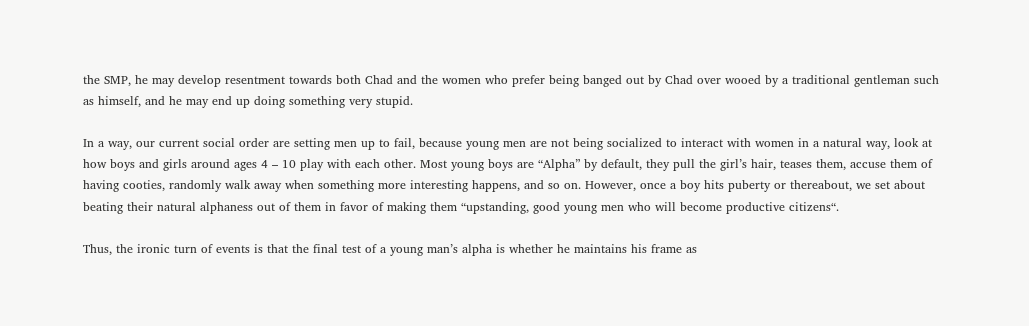the SMP, he may develop resentment towards both Chad and the women who prefer being banged out by Chad over wooed by a traditional gentleman such as himself, and he may end up doing something very stupid.

In a way, our current social order are setting men up to fail, because young men are not being socialized to interact with women in a natural way, look at how boys and girls around ages 4 – 10 play with each other. Most young boys are “Alpha” by default, they pull the girl’s hair, teases them, accuse them of having cooties, randomly walk away when something more interesting happens, and so on. However, once a boy hits puberty or thereabout, we set about beating their natural alphaness out of them in favor of making them “upstanding, good young men who will become productive citizens“.

Thus, the ironic turn of events is that the final test of a young man’s alpha is whether he maintains his frame as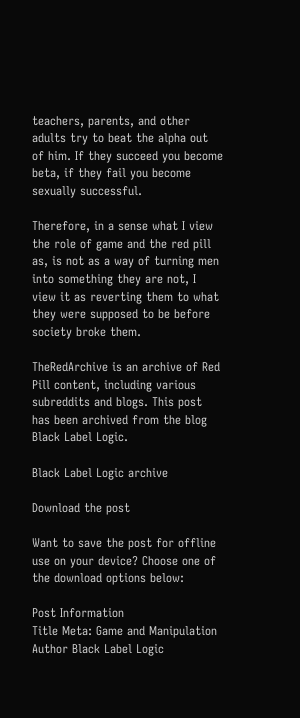teachers, parents, and other adults try to beat the alpha out of him. If they succeed you become beta, if they fail you become sexually successful.

Therefore, in a sense what I view the role of game and the red pill as, is not as a way of turning men into something they are not, I view it as reverting them to what they were supposed to be before society broke them.

TheRedArchive is an archive of Red Pill content, including various subreddits and blogs. This post has been archived from the blog Black Label Logic.

Black Label Logic archive

Download the post

Want to save the post for offline use on your device? Choose one of the download options below:

Post Information
Title Meta: Game and Manipulation
Author Black Label Logic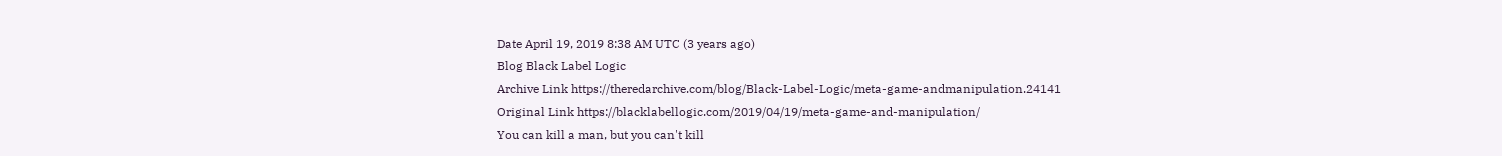Date April 19, 2019 8:38 AM UTC (3 years ago)
Blog Black Label Logic
Archive Link https://theredarchive.com/blog/Black-Label-Logic/meta-game-andmanipulation.24141
Original Link https://blacklabellogic.com/2019/04/19/meta-game-and-manipulation/
You can kill a man, but you can't kill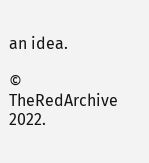an idea.

© TheRedArchive 2022.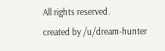All rights reserved.
created by /u/dream-hunter